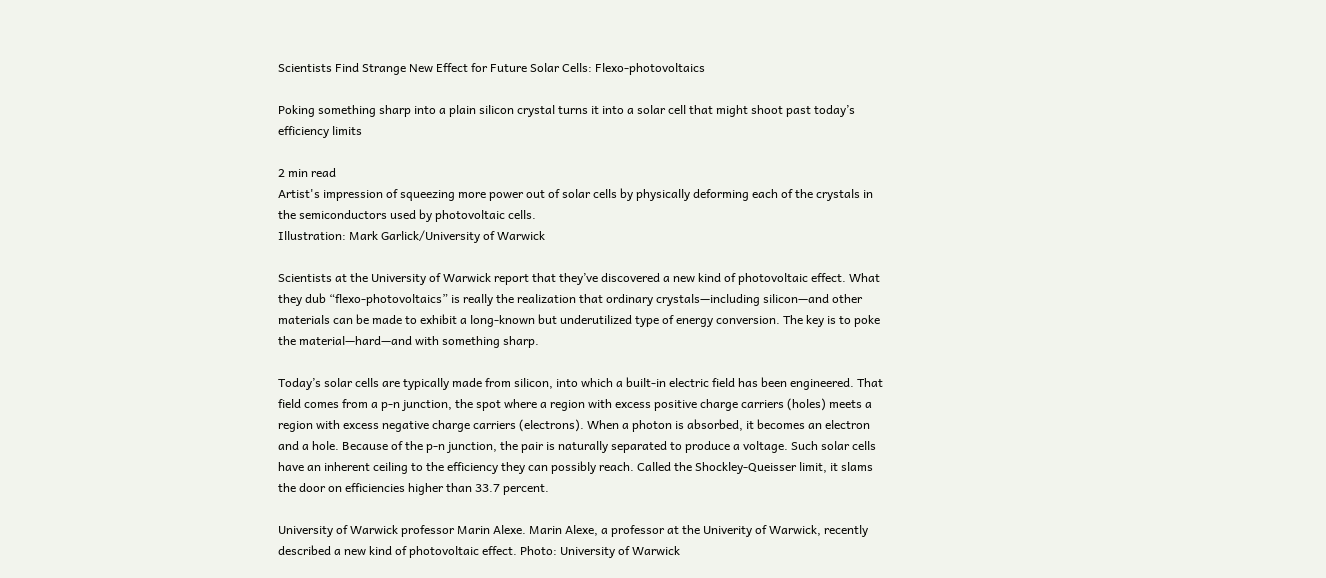Scientists Find Strange New Effect for Future Solar Cells: Flexo-photovoltaics

Poking something sharp into a plain silicon crystal turns it into a solar cell that might shoot past today’s efficiency limits

2 min read
Artist's impression of squeezing more power out of solar cells by physically deforming each of the crystals in the semiconductors used by photovoltaic cells.
Illustration: Mark Garlick/University of Warwick

Scientists at the University of Warwick report that they’ve discovered a new kind of photovoltaic effect. What they dub “flexo-photovoltaics” is really the realization that ordinary crystals—including silicon—and other materials can be made to exhibit a long-known but underutilized type of energy conversion. The key is to poke the material—hard—and with something sharp.

Today’s solar cells are typically made from silicon, into which a built-in electric field has been engineered. That field comes from a p-n junction, the spot where a region with excess positive charge carriers (holes) meets a region with excess negative charge carriers (electrons). When a photon is absorbed, it becomes an electron and a hole. Because of the p-n junction, the pair is naturally separated to produce a voltage. Such solar cells have an inherent ceiling to the efficiency they can possibly reach. Called the Shockley-Queisser limit, it slams the door on efficiencies higher than 33.7 percent.

University of Warwick professor Marin Alexe. Marin Alexe, a professor at the Univerity of Warwick, recently described a new kind of photovoltaic effect. Photo: University of Warwick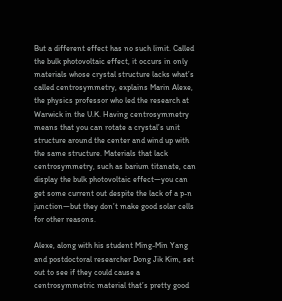But a different effect has no such limit. Called the bulk photovoltaic effect, it occurs in only materials whose crystal structure lacks what’s called centrosymmetry, explains Marin Alexe, the physics professor who led the research at Warwick in the U.K. Having centrosymmetry means that you can rotate a crystal’s unit structure around the center and wind up with the same structure. Materials that lack centrosymmetry, such as barium titanate, can display the bulk photovoltaic effect—you can get some current out despite the lack of a p-n junction—but they don’t make good solar cells for other reasons.

Alexe, along with his student Ming-Min Yang and postdoctoral researcher Dong Jik Kim, set out to see if they could cause a centrosymmetric material that’s pretty good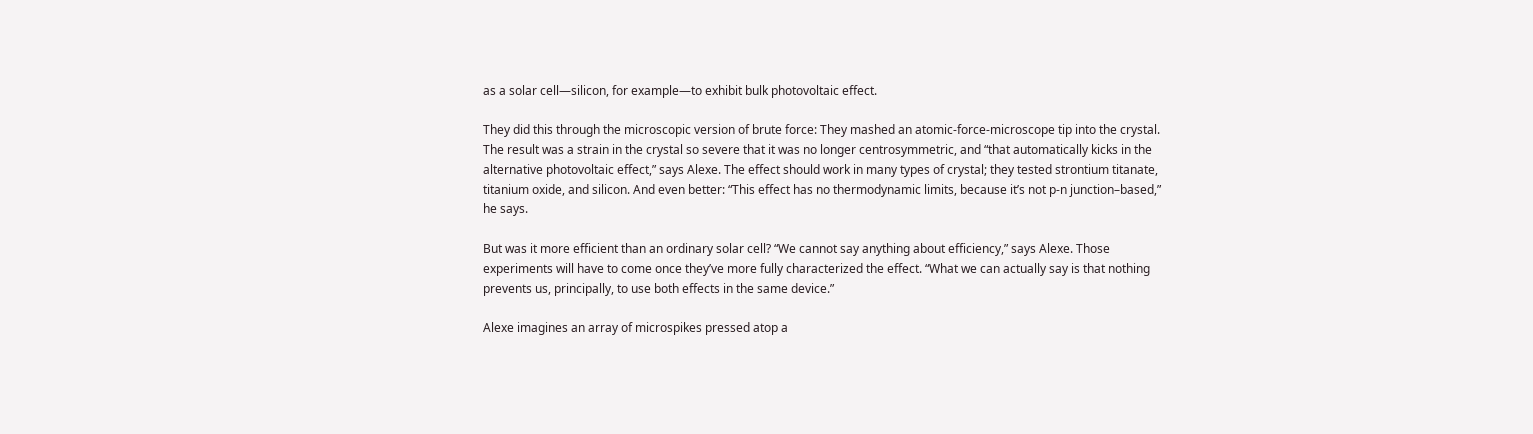as a solar cell—silicon, for example—to exhibit bulk photovoltaic effect.

They did this through the microscopic version of brute force: They mashed an atomic-force-microscope tip into the crystal. The result was a strain in the crystal so severe that it was no longer centrosymmetric, and “that automatically kicks in the alternative photovoltaic effect,” says Alexe. The effect should work in many types of crystal; they tested strontium titanate, titanium oxide, and silicon. And even better: “This effect has no thermodynamic limits, because it’s not p-n junction–based,” he says.

But was it more efficient than an ordinary solar cell? “We cannot say anything about efficiency,” says Alexe. Those experiments will have to come once they’ve more fully characterized the effect. “What we can actually say is that nothing prevents us, principally, to use both effects in the same device.”

Alexe imagines an array of microspikes pressed atop a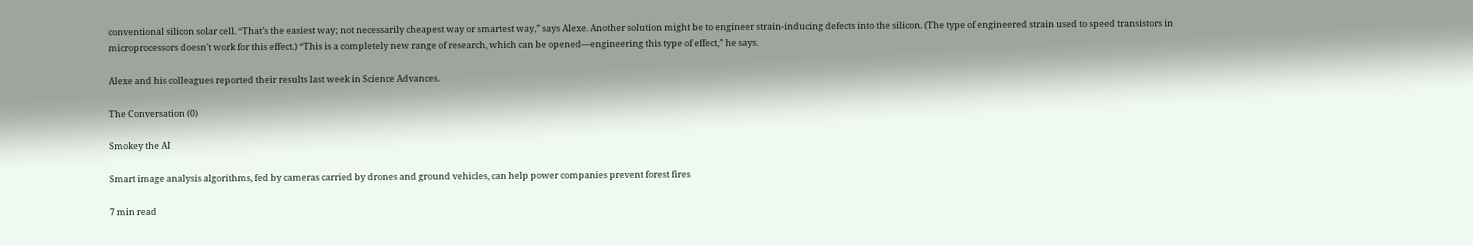conventional silicon solar cell. “That’s the easiest way; not necessarily cheapest way or smartest way,” says Alexe. Another solution might be to engineer strain-inducing defects into the silicon. (The type of engineered strain used to speed transistors in microprocessors doesn't work for this effect.) “This is a completely new range of research, which can be opened—engineering this type of effect,” he says.

Alexe and his colleagues reported their results last week in Science Advances.

The Conversation (0)

Smokey the AI

Smart image analysis algorithms, fed by cameras carried by drones and ground vehicles, can help power companies prevent forest fires

7 min read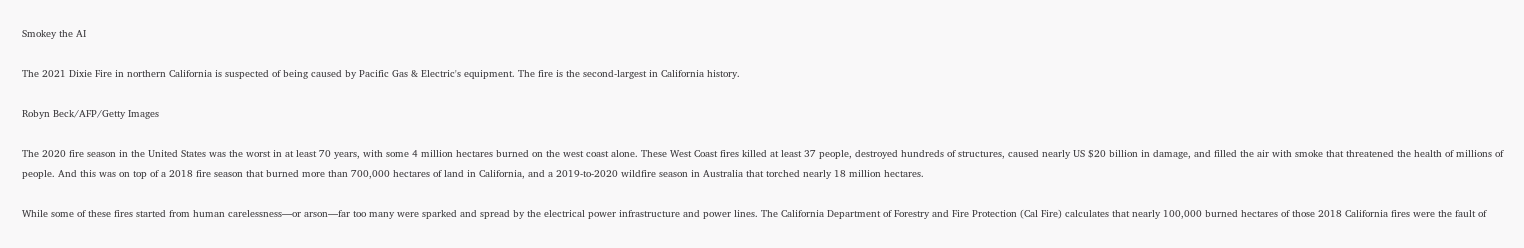Smokey the AI

The 2021 Dixie Fire in northern California is suspected of being caused by Pacific Gas & Electric's equipment. The fire is the second-largest in California history.

Robyn Beck/AFP/Getty Images

The 2020 fire season in the United States was the worst in at least 70 years, with some 4 million hectares burned on the west coast alone. These West Coast fires killed at least 37 people, destroyed hundreds of structures, caused nearly US $20 billion in damage, and filled the air with smoke that threatened the health of millions of people. And this was on top of a 2018 fire season that burned more than 700,000 hectares of land in California, and a 2019-to-2020 wildfire season in Australia that torched nearly 18 million hectares.

While some of these fires started from human carelessness—or arson—far too many were sparked and spread by the electrical power infrastructure and power lines. The California Department of Forestry and Fire Protection (Cal Fire) calculates that nearly 100,000 burned hectares of those 2018 California fires were the fault of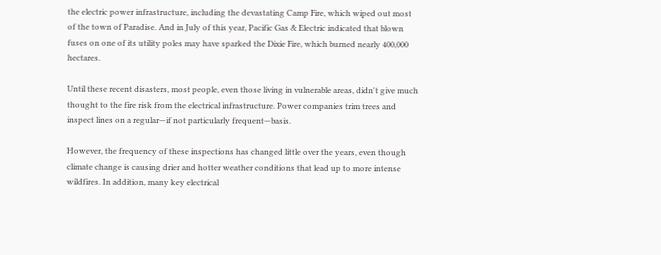the electric power infrastructure, including the devastating Camp Fire, which wiped out most of the town of Paradise. And in July of this year, Pacific Gas & Electric indicated that blown fuses on one of its utility poles may have sparked the Dixie Fire, which burned nearly 400,000 hectares.

Until these recent disasters, most people, even those living in vulnerable areas, didn't give much thought to the fire risk from the electrical infrastructure. Power companies trim trees and inspect lines on a regular—if not particularly frequent—basis.

However, the frequency of these inspections has changed little over the years, even though climate change is causing drier and hotter weather conditions that lead up to more intense wildfires. In addition, many key electrical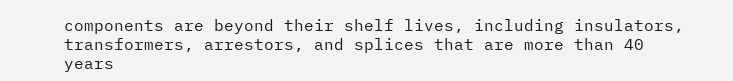components are beyond their shelf lives, including insulators, transformers, arrestors, and splices that are more than 40 years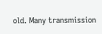old. Many transmission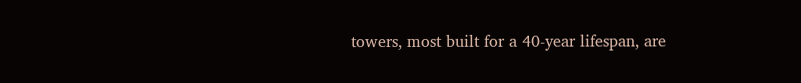towers, most built for a 40-year lifespan, are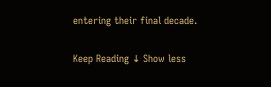entering their final decade.

Keep Reading ↓ Show less